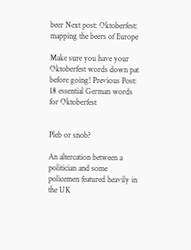beer Next post: Oktoberfest: mapping the beers of Europe

Make sure you have your Oktoberfest words down pat before going! Previous Post: 18 essential German words for Oktoberfest


Pleb or snob?

An altercation between a politician and some policemen featured heavily in the UK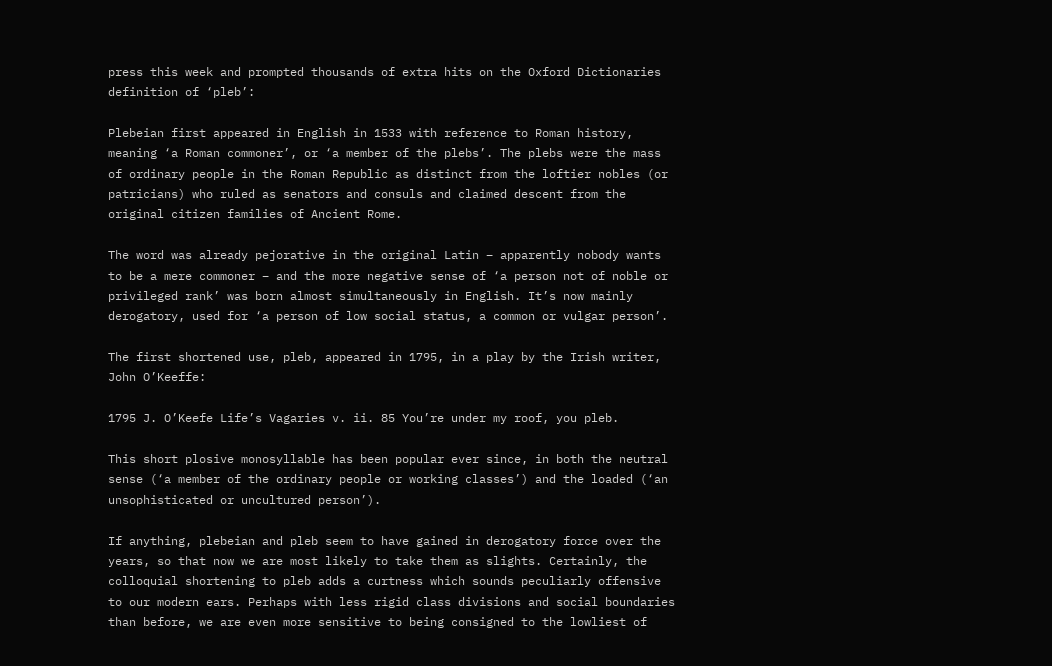press this week and prompted thousands of extra hits on the Oxford Dictionaries definition of ‘pleb’:

Plebeian first appeared in English in 1533 with reference to Roman history, meaning ‘a Roman commoner’, or ‘a member of the plebs’. The plebs were the mass of ordinary people in the Roman Republic as distinct from the loftier nobles (or patricians) who ruled as senators and consuls and claimed descent from the original citizen families of Ancient Rome.

The word was already pejorative in the original Latin – apparently nobody wants to be a mere commoner – and the more negative sense of ‘a person not of noble or privileged rank’ was born almost simultaneously in English. It’s now mainly derogatory, used for ‘a person of low social status, a common or vulgar person’.

The first shortened use, pleb, appeared in 1795, in a play by the Irish writer, John O’Keeffe:

1795 J. O’Keefe Life’s Vagaries v. ii. 85 You’re under my roof, you pleb.

This short plosive monosyllable has been popular ever since, in both the neutral sense (‘a member of the ordinary people or working classes’) and the loaded (‘an unsophisticated or uncultured person’).

If anything, plebeian and pleb seem to have gained in derogatory force over the years, so that now we are most likely to take them as slights. Certainly, the colloquial shortening to pleb adds a curtness which sounds peculiarly offensive to our modern ears. Perhaps with less rigid class divisions and social boundaries than before, we are even more sensitive to being consigned to the lowliest of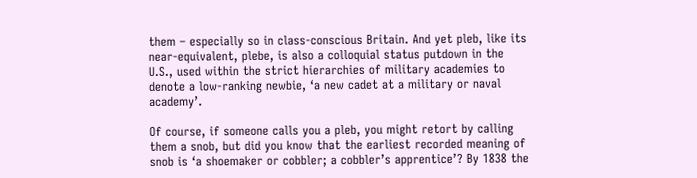them – especially so in class-conscious Britain. And yet pleb, like its near-equivalent, plebe, is also a colloquial status putdown in the U.S., used within the strict hierarchies of military academies to denote a low-ranking newbie, ‘a new cadet at a military or naval academy’.

Of course, if someone calls you a pleb, you might retort by calling them a snob, but did you know that the earliest recorded meaning of snob is ‘a shoemaker or cobbler; a cobbler’s apprentice’? By 1838 the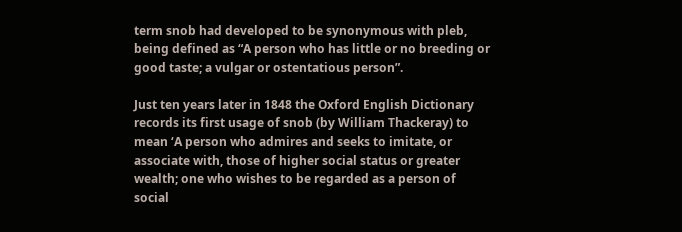term snob had developed to be synonymous with pleb, being defined as “A person who has little or no breeding or good taste; a vulgar or ostentatious person”.

Just ten years later in 1848 the Oxford English Dictionary records its first usage of snob (by William Thackeray) to mean ‘A person who admires and seeks to imitate, or associate with, those of higher social status or greater wealth; one who wishes to be regarded as a person of social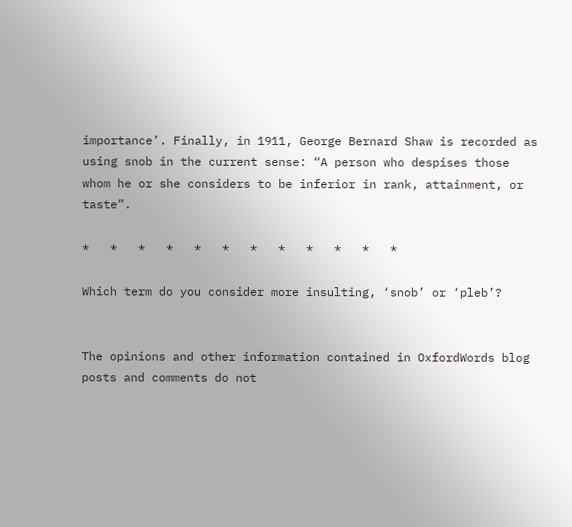importance’. Finally, in 1911, George Bernard Shaw is recorded as using snob in the current sense: “A person who despises those whom he or she considers to be inferior in rank, attainment, or taste”.

*   *   *   *   *   *   *   *   *   *   *   *

Which term do you consider more insulting, ‘snob’ or ‘pleb’?


The opinions and other information contained in OxfordWords blog posts and comments do not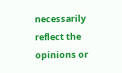necessarily reflect the opinions or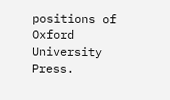positions of Oxford University Press.